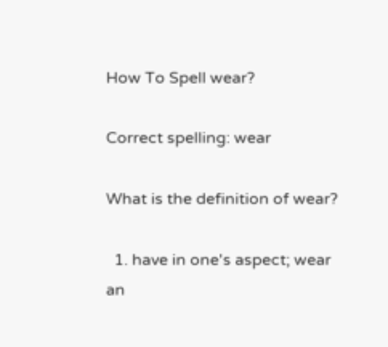How To Spell wear?

Correct spelling: wear

What is the definition of wear?

  1. have in one's aspect; wear an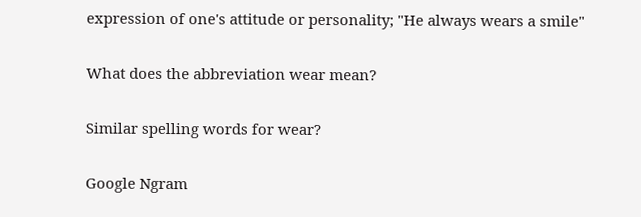expression of one's attitude or personality; "He always wears a smile"

What does the abbreviation wear mean?

Similar spelling words for wear?

Google Ngram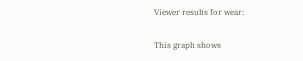Viewer results for wear:

This graph shows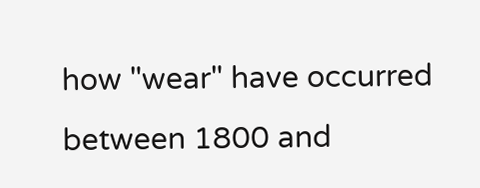how "wear" have occurred between 1800 and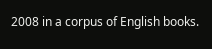2008 in a corpus of English books.